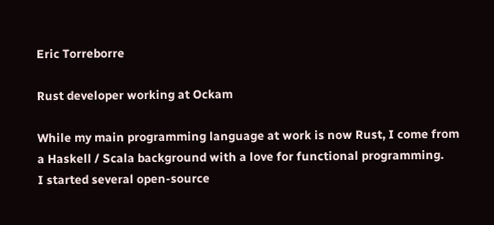Eric Torreborre

Rust developer working at Ockam

While my main programming language at work is now Rust, I come from a Haskell / Scala background with a love for functional programming.
I started several open-source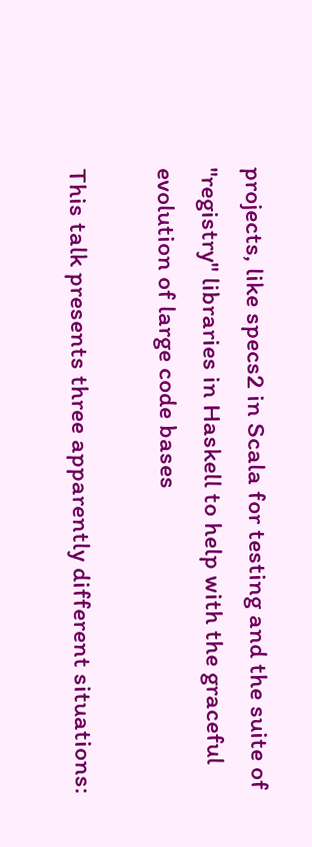projects, like specs2 in Scala for testing and the suite of "registry" libraries in Haskell to help with the graceful evolution of large code bases

This talk presents three apparently different situations: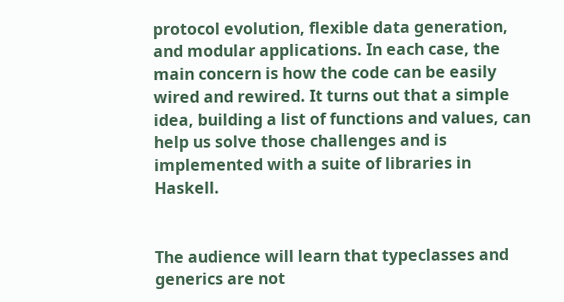protocol evolution, flexible data generation, and modular applications. In each case, the main concern is how the code can be easily wired and rewired. It turns out that a simple idea, building a list of functions and values, can help us solve those challenges and is implemented with a suite of libraries in Haskell.


The audience will learn that typeclasses and generics are not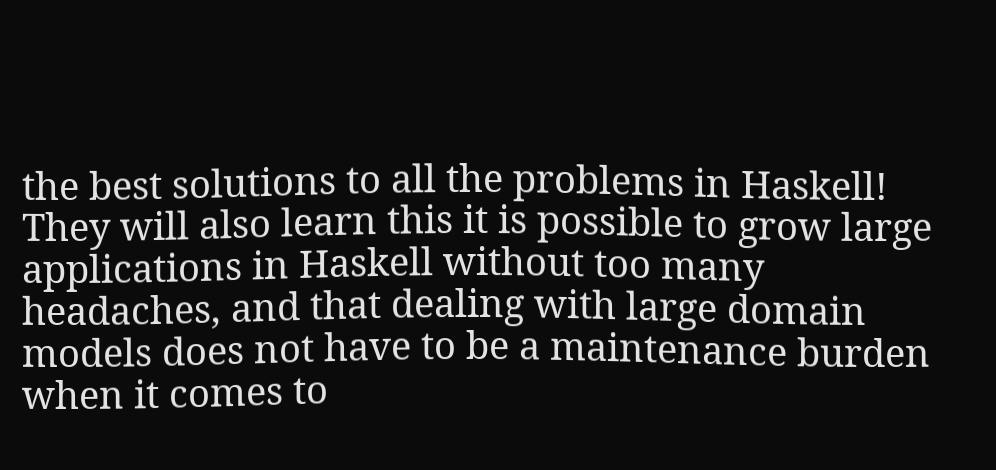the best solutions to all the problems in Haskell! They will also learn this it is possible to grow large applications in Haskell without too many headaches, and that dealing with large domain models does not have to be a maintenance burden when it comes to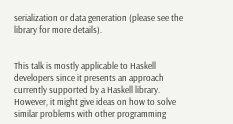serialization or data generation (please see the library for more details).


This talk is mostly applicable to Haskell developers since it presents an approach currently supported by a Haskell library. However, it might give ideas on how to solve similar problems with other programming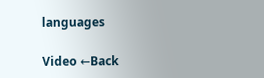languages

Video ←Back